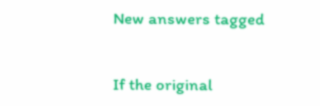New answers tagged


If the original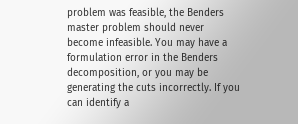problem was feasible, the Benders master problem should never become infeasible. You may have a formulation error in the Benders decomposition, or you may be generating the cuts incorrectly. If you can identify a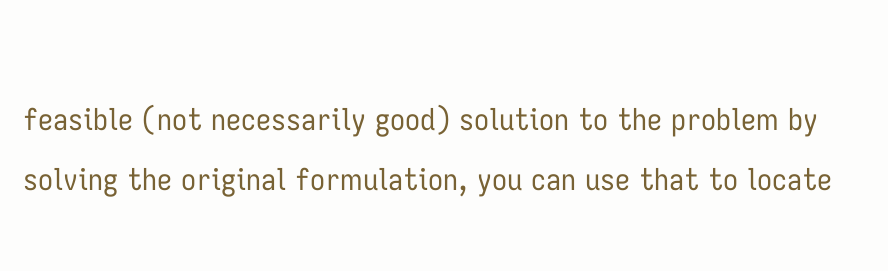feasible (not necessarily good) solution to the problem by solving the original formulation, you can use that to locate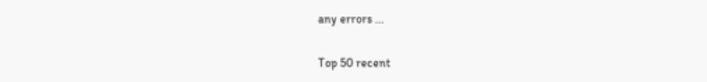any errors ...

Top 50 recent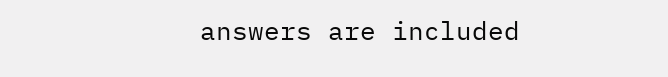answers are included